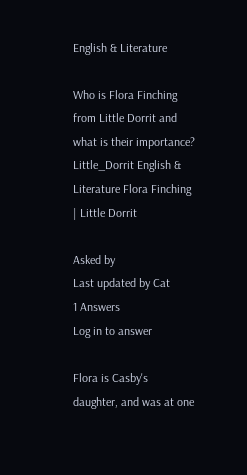English & Literature

Who is Flora Finching from Little Dorrit and what is their importance? Little_Dorrit English & Literature Flora Finching | Little Dorrit

Asked by
Last updated by Cat
1 Answers
Log in to answer

Flora is Casby's daughter, and was at one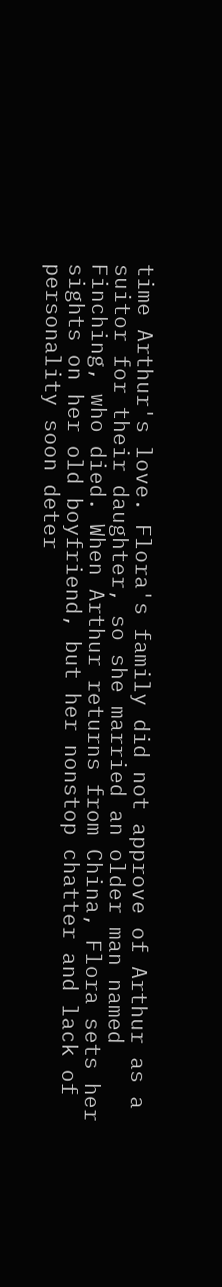time Arthur's love. Flora's family did not approve of Arthur as a suitor for their daughter, so she married an older man named Finching, who died. When Arthur returns from China, Flora sets her sights on her old boyfriend, but her nonstop chatter and lack of personality soon deter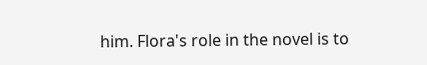him. Flora's role in the novel is to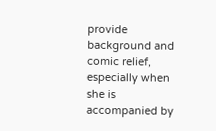provide background and comic relief, especially when she is accompanied by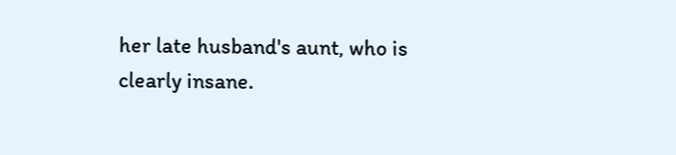her late husband's aunt, who is clearly insane.